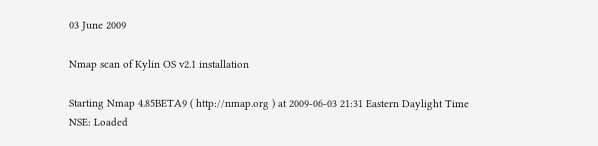03 June 2009

Nmap scan of Kylin OS v2.1 installation

Starting Nmap 4.85BETA9 ( http://nmap.org ) at 2009-06-03 21:31 Eastern Daylight Time
NSE: Loaded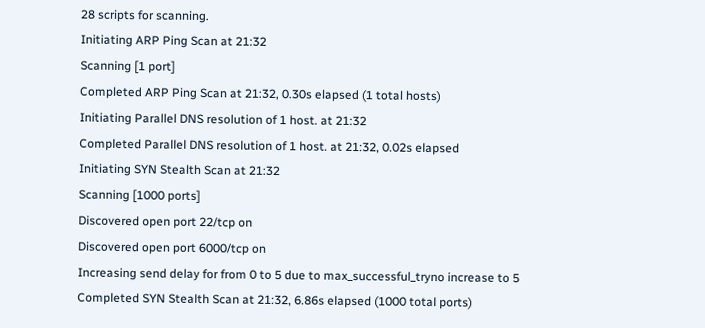28 scripts for scanning.
Initiating ARP Ping Scan at 21:32
Scanning [1 port]
Completed ARP Ping Scan at 21:32, 0.30s elapsed (1 total hosts)
Initiating Parallel DNS resolution of 1 host. at 21:32
Completed Parallel DNS resolution of 1 host. at 21:32, 0.02s elapsed
Initiating SYN Stealth Scan at 21:32
Scanning [1000 ports]
Discovered open port 22/tcp on
Discovered open port 6000/tcp on
Increasing send delay for from 0 to 5 due to max_successful_tryno increase to 5
Completed SYN Stealth Scan at 21:32, 6.86s elapsed (1000 total ports)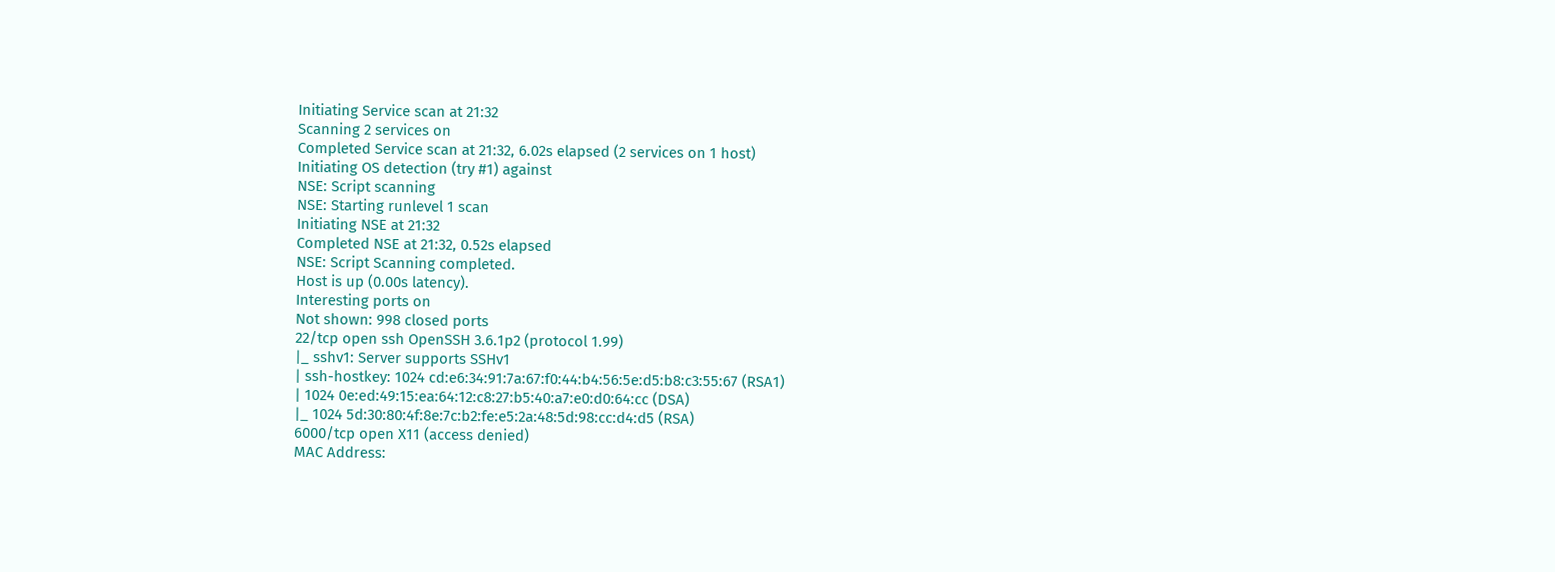Initiating Service scan at 21:32
Scanning 2 services on
Completed Service scan at 21:32, 6.02s elapsed (2 services on 1 host)
Initiating OS detection (try #1) against
NSE: Script scanning
NSE: Starting runlevel 1 scan
Initiating NSE at 21:32
Completed NSE at 21:32, 0.52s elapsed
NSE: Script Scanning completed.
Host is up (0.00s latency).
Interesting ports on
Not shown: 998 closed ports
22/tcp open ssh OpenSSH 3.6.1p2 (protocol 1.99)
|_ sshv1: Server supports SSHv1
| ssh-hostkey: 1024 cd:e6:34:91:7a:67:f0:44:b4:56:5e:d5:b8:c3:55:67 (RSA1)
| 1024 0e:ed:49:15:ea:64:12:c8:27:b5:40:a7:e0:d0:64:cc (DSA)
|_ 1024 5d:30:80:4f:8e:7c:b2:fe:e5:2a:48:5d:98:cc:d4:d5 (RSA)
6000/tcp open X11 (access denied)
MAC Address: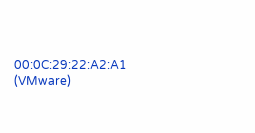00:0C:29:22:A2:A1 (VMware)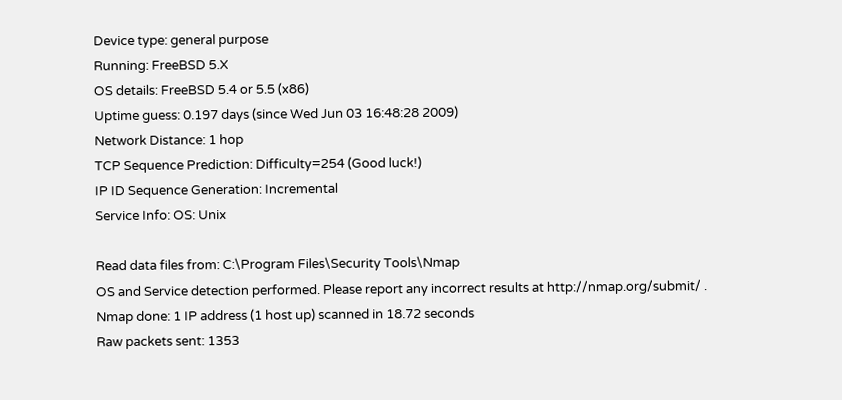Device type: general purpose
Running: FreeBSD 5.X
OS details: FreeBSD 5.4 or 5.5 (x86)
Uptime guess: 0.197 days (since Wed Jun 03 16:48:28 2009)
Network Distance: 1 hop
TCP Sequence Prediction: Difficulty=254 (Good luck!)
IP ID Sequence Generation: Incremental
Service Info: OS: Unix

Read data files from: C:\Program Files\Security Tools\Nmap
OS and Service detection performed. Please report any incorrect results at http://nmap.org/submit/ .
Nmap done: 1 IP address (1 host up) scanned in 18.72 seconds
Raw packets sent: 1353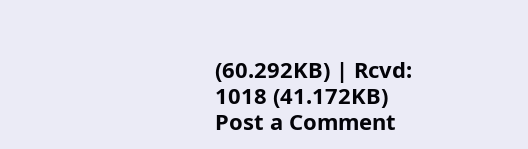(60.292KB) | Rcvd: 1018 (41.172KB)
Post a Comment